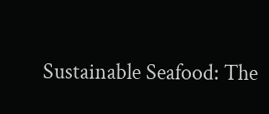Sustainable Seafood: The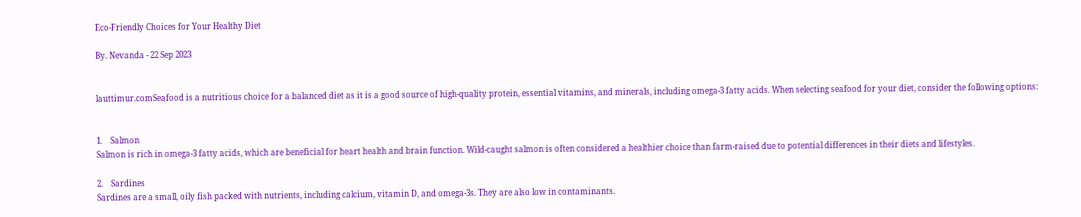Eco-Friendly Choices for Your Healthy Diet

By. Nevanda - 22 Sep 2023


lauttimur.comSeafood is a nutritious choice for a balanced diet as it is a good source of high-quality protein, essential vitamins, and minerals, including omega-3 fatty acids. When selecting seafood for your diet, consider the following options:


1.    Salmon
Salmon is rich in omega-3 fatty acids, which are beneficial for heart health and brain function. Wild-caught salmon is often considered a healthier choice than farm-raised due to potential differences in their diets and lifestyles.

2.    Sardines
Sardines are a small, oily fish packed with nutrients, including calcium, vitamin D, and omega-3s. They are also low in contaminants.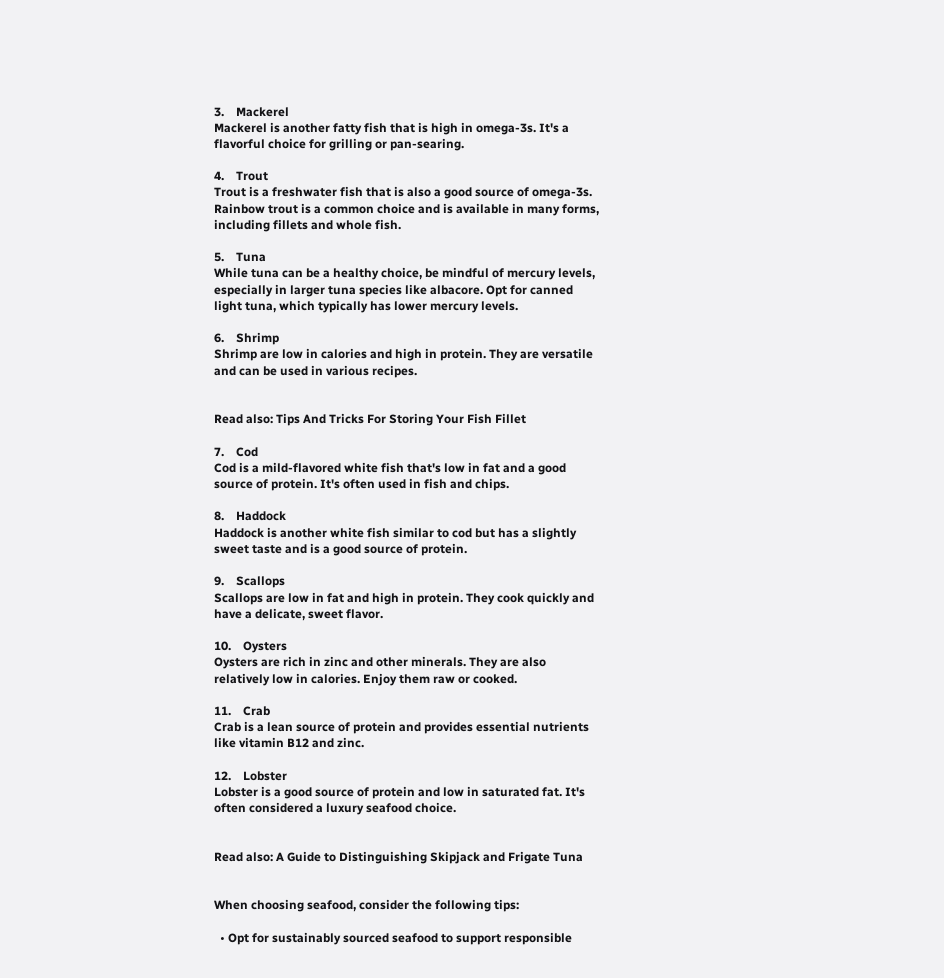3.    Mackerel
Mackerel is another fatty fish that is high in omega-3s. It's a flavorful choice for grilling or pan-searing.

4.    Trout
Trout is a freshwater fish that is also a good source of omega-3s. Rainbow trout is a common choice and is available in many forms, including fillets and whole fish.

5.    Tuna
While tuna can be a healthy choice, be mindful of mercury levels, especially in larger tuna species like albacore. Opt for canned light tuna, which typically has lower mercury levels.

6.    Shrimp
Shrimp are low in calories and high in protein. They are versatile and can be used in various recipes.


Read also: Tips And Tricks For Storing Your Fish Fillet

7.    Cod
Cod is a mild-flavored white fish that's low in fat and a good source of protein. It's often used in fish and chips.

8.    Haddock
Haddock is another white fish similar to cod but has a slightly sweet taste and is a good source of protein.

9.    Scallops
Scallops are low in fat and high in protein. They cook quickly and have a delicate, sweet flavor.

10.    Oysters
Oysters are rich in zinc and other minerals. They are also relatively low in calories. Enjoy them raw or cooked.

11.    Crab
Crab is a lean source of protein and provides essential nutrients like vitamin B12 and zinc.

12.    Lobster
Lobster is a good source of protein and low in saturated fat. It's often considered a luxury seafood choice.


Read also: A Guide to Distinguishing Skipjack and Frigate Tuna


When choosing seafood, consider the following tips:

  • Opt for sustainably sourced seafood to support responsible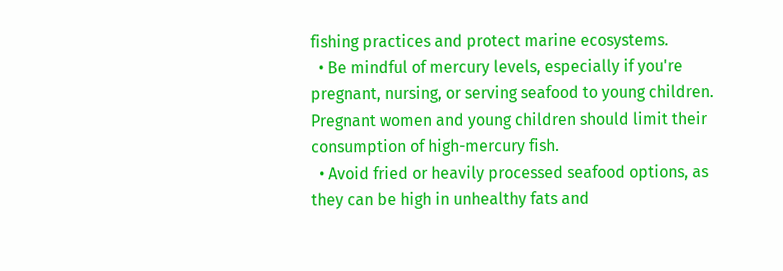fishing practices and protect marine ecosystems.
  • Be mindful of mercury levels, especially if you're pregnant, nursing, or serving seafood to young children. Pregnant women and young children should limit their consumption of high-mercury fish.
  • Avoid fried or heavily processed seafood options, as they can be high in unhealthy fats and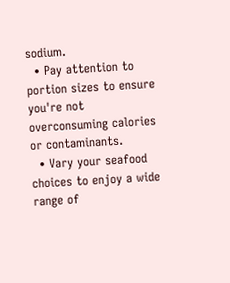sodium.
  • Pay attention to portion sizes to ensure you're not overconsuming calories or contaminants.
  • Vary your seafood choices to enjoy a wide range of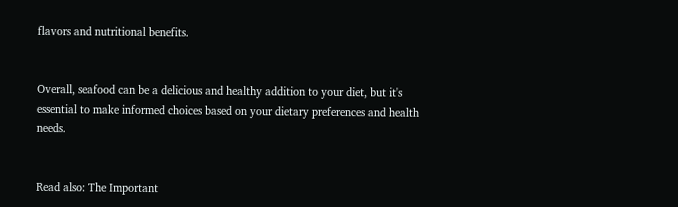flavors and nutritional benefits.


Overall, seafood can be a delicious and healthy addition to your diet, but it's essential to make informed choices based on your dietary preferences and health needs.


Read also: The Important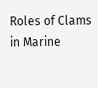Roles of Clams in Marine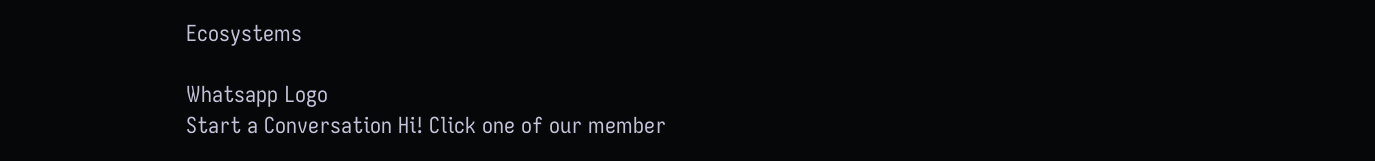Ecosystems

Whatsapp Logo
Start a Conversation Hi! Click one of our member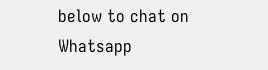below to chat on Whatsapp